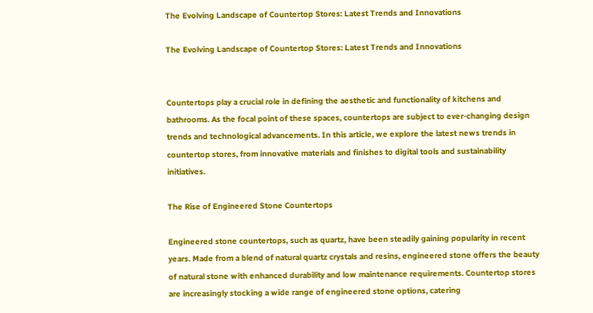The Evolving Landscape of Countertop Stores: Latest Trends and Innovations

The Evolving Landscape of Countertop Stores: Latest Trends and Innovations


Countertops play a crucial role in defining the aesthetic and functionality of kitchens and bathrooms. As the focal point of these spaces, countertops are subject to ever-changing design trends and technological advancements. In this article, we explore the latest news trends in countertop stores, from innovative materials and finishes to digital tools and sustainability initiatives.

The Rise of Engineered Stone Countertops

Engineered stone countertops, such as quartz, have been steadily gaining popularity in recent years. Made from a blend of natural quartz crystals and resins, engineered stone offers the beauty of natural stone with enhanced durability and low maintenance requirements. Countertop stores are increasingly stocking a wide range of engineered stone options, catering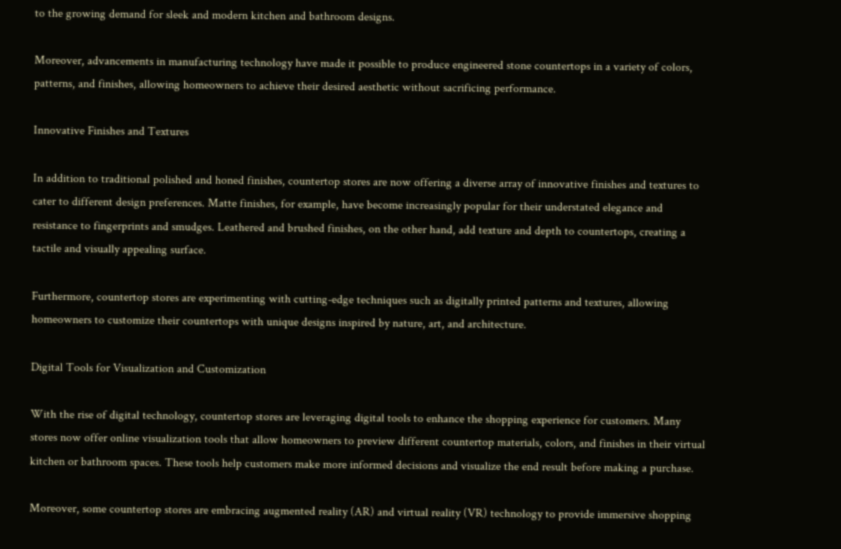to the growing demand for sleek and modern kitchen and bathroom designs.

Moreover, advancements in manufacturing technology have made it possible to produce engineered stone countertops in a variety of colors, patterns, and finishes, allowing homeowners to achieve their desired aesthetic without sacrificing performance.

Innovative Finishes and Textures

In addition to traditional polished and honed finishes, countertop stores are now offering a diverse array of innovative finishes and textures to cater to different design preferences. Matte finishes, for example, have become increasingly popular for their understated elegance and resistance to fingerprints and smudges. Leathered and brushed finishes, on the other hand, add texture and depth to countertops, creating a tactile and visually appealing surface.

Furthermore, countertop stores are experimenting with cutting-edge techniques such as digitally printed patterns and textures, allowing homeowners to customize their countertops with unique designs inspired by nature, art, and architecture.

Digital Tools for Visualization and Customization

With the rise of digital technology, countertop stores are leveraging digital tools to enhance the shopping experience for customers. Many stores now offer online visualization tools that allow homeowners to preview different countertop materials, colors, and finishes in their virtual kitchen or bathroom spaces. These tools help customers make more informed decisions and visualize the end result before making a purchase.

Moreover, some countertop stores are embracing augmented reality (AR) and virtual reality (VR) technology to provide immersive shopping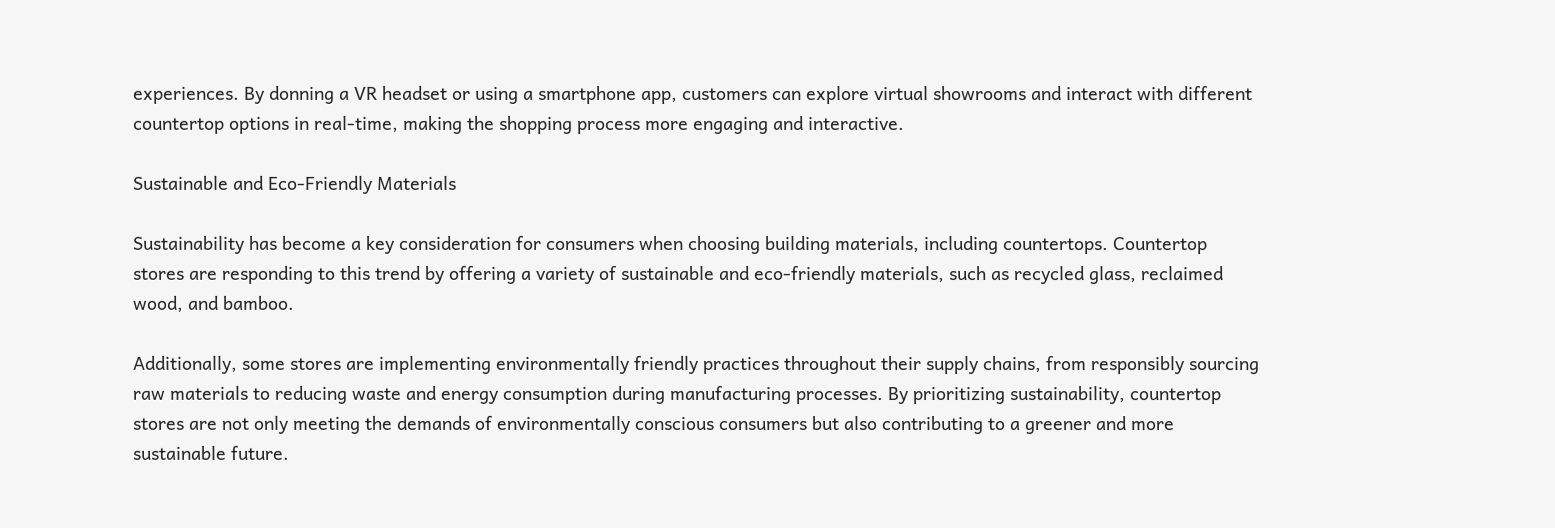experiences. By donning a VR headset or using a smartphone app, customers can explore virtual showrooms and interact with different countertop options in real-time, making the shopping process more engaging and interactive.

Sustainable and Eco-Friendly Materials

Sustainability has become a key consideration for consumers when choosing building materials, including countertops. Countertop stores are responding to this trend by offering a variety of sustainable and eco-friendly materials, such as recycled glass, reclaimed wood, and bamboo.

Additionally, some stores are implementing environmentally friendly practices throughout their supply chains, from responsibly sourcing raw materials to reducing waste and energy consumption during manufacturing processes. By prioritizing sustainability, countertop stores are not only meeting the demands of environmentally conscious consumers but also contributing to a greener and more sustainable future.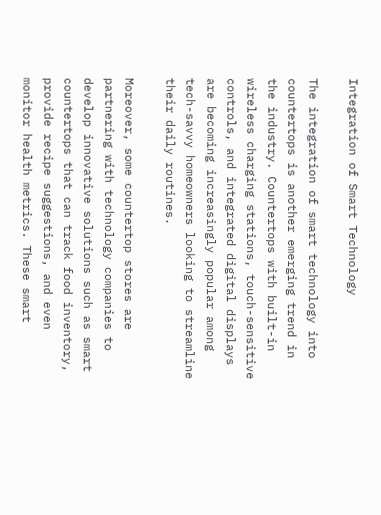Integration of Smart Technology

The integration of smart technology into countertops is another emerging trend in the industry. Countertops with built-in wireless charging stations, touch-sensitive controls, and integrated digital displays are becoming increasingly popular among tech-savvy homeowners looking to streamline their daily routines.

Moreover, some countertop stores are partnering with technology companies to develop innovative solutions such as smart countertops that can track food inventory, provide recipe suggestions, and even monitor health metrics. These smart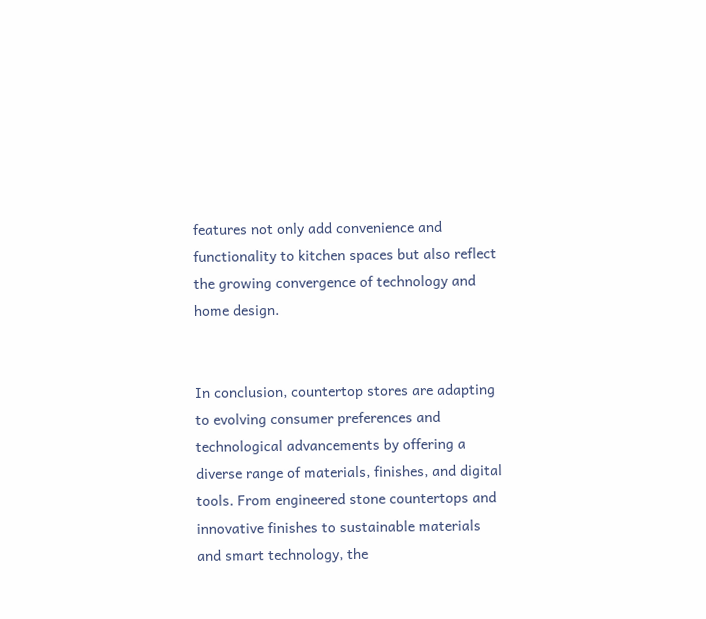features not only add convenience and functionality to kitchen spaces but also reflect the growing convergence of technology and home design.


In conclusion, countertop stores are adapting to evolving consumer preferences and technological advancements by offering a diverse range of materials, finishes, and digital tools. From engineered stone countertops and innovative finishes to sustainable materials and smart technology, the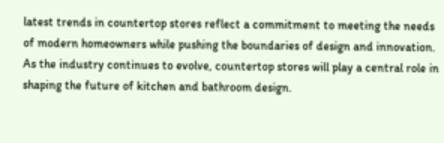latest trends in countertop stores reflect a commitment to meeting the needs of modern homeowners while pushing the boundaries of design and innovation. As the industry continues to evolve, countertop stores will play a central role in shaping the future of kitchen and bathroom design.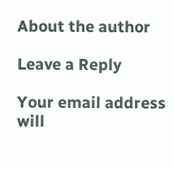About the author

Leave a Reply

Your email address will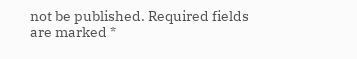not be published. Required fields are marked *